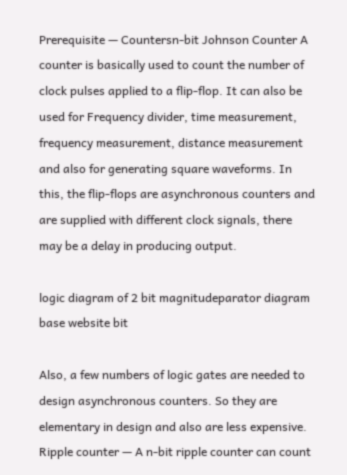Prerequisite — Countersn-bit Johnson Counter A counter is basically used to count the number of clock pulses applied to a flip-flop. It can also be used for Frequency divider, time measurement, frequency measurement, distance measurement and also for generating square waveforms. In this, the flip-flops are asynchronous counters and are supplied with different clock signals, there may be a delay in producing output.

logic diagram of 2 bit magnitudeparator diagram base website bit

Also, a few numbers of logic gates are needed to design asynchronous counters. So they are elementary in design and also are less expensive. Ripple counter — A n-bit ripple counter can count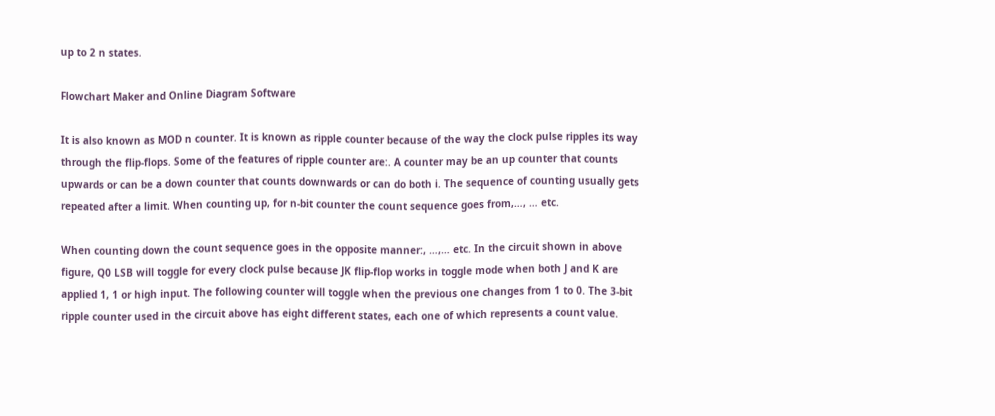up to 2 n states.

Flowchart Maker and Online Diagram Software

It is also known as MOD n counter. It is known as ripple counter because of the way the clock pulse ripples its way through the flip-flops. Some of the features of ripple counter are:. A counter may be an up counter that counts upwards or can be a down counter that counts downwards or can do both i. The sequence of counting usually gets repeated after a limit. When counting up, for n-bit counter the count sequence goes from,…, … etc.

When counting down the count sequence goes in the opposite manner:, …,… etc. In the circuit shown in above figure, Q0 LSB will toggle for every clock pulse because JK flip-flop works in toggle mode when both J and K are applied 1, 1 or high input. The following counter will toggle when the previous one changes from 1 to 0. The 3-bit ripple counter used in the circuit above has eight different states, each one of which represents a count value.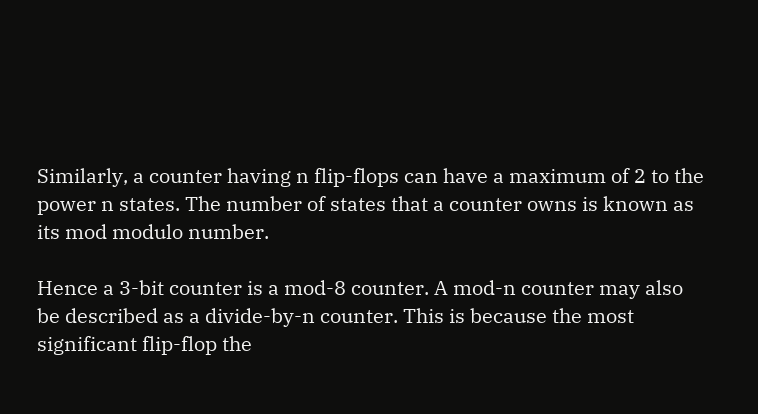Similarly, a counter having n flip-flops can have a maximum of 2 to the power n states. The number of states that a counter owns is known as its mod modulo number.

Hence a 3-bit counter is a mod-8 counter. A mod-n counter may also be described as a divide-by-n counter. This is because the most significant flip-flop the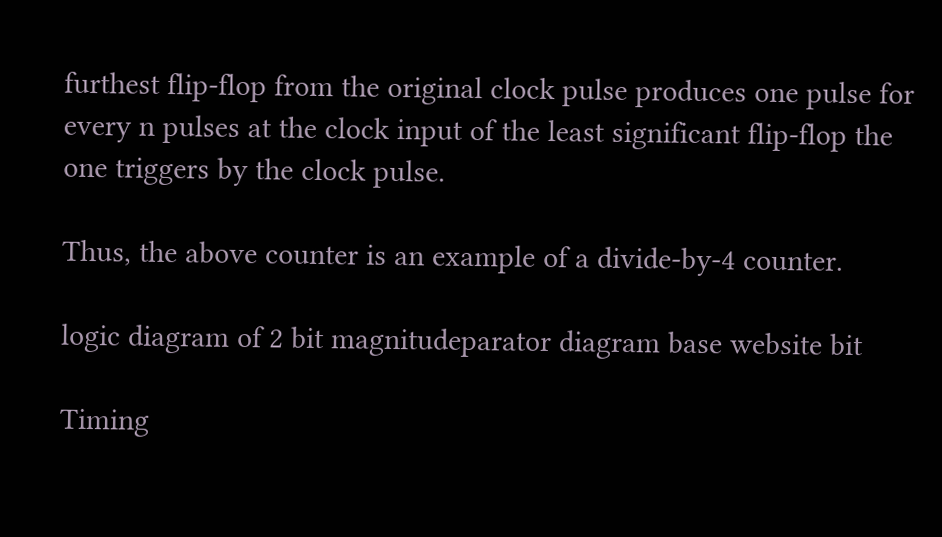furthest flip-flop from the original clock pulse produces one pulse for every n pulses at the clock input of the least significant flip-flop the one triggers by the clock pulse.

Thus, the above counter is an example of a divide-by-4 counter.

logic diagram of 2 bit magnitudeparator diagram base website bit

Timing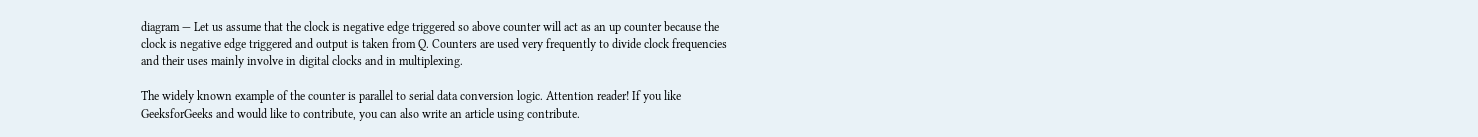diagram — Let us assume that the clock is negative edge triggered so above counter will act as an up counter because the clock is negative edge triggered and output is taken from Q. Counters are used very frequently to divide clock frequencies and their uses mainly involve in digital clocks and in multiplexing.

The widely known example of the counter is parallel to serial data conversion logic. Attention reader! If you like GeeksforGeeks and would like to contribute, you can also write an article using contribute.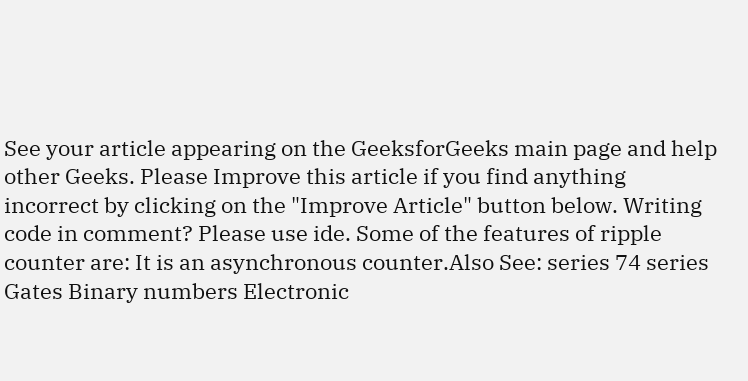See your article appearing on the GeeksforGeeks main page and help other Geeks. Please Improve this article if you find anything incorrect by clicking on the "Improve Article" button below. Writing code in comment? Please use ide. Some of the features of ripple counter are: It is an asynchronous counter.Also See: series 74 series Gates Binary numbers Electronic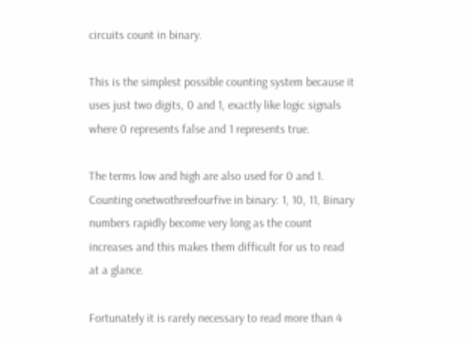circuits count in binary.

This is the simplest possible counting system because it uses just two digits, 0 and 1, exactly like logic signals where 0 represents false and 1 represents true.

The terms low and high are also used for 0 and 1. Counting onetwothreefourfive in binary: 1, 10, 11, Binary numbers rapidly become very long as the count increases and this makes them difficult for us to read at a glance.

Fortunately it is rarely necessary to read more than 4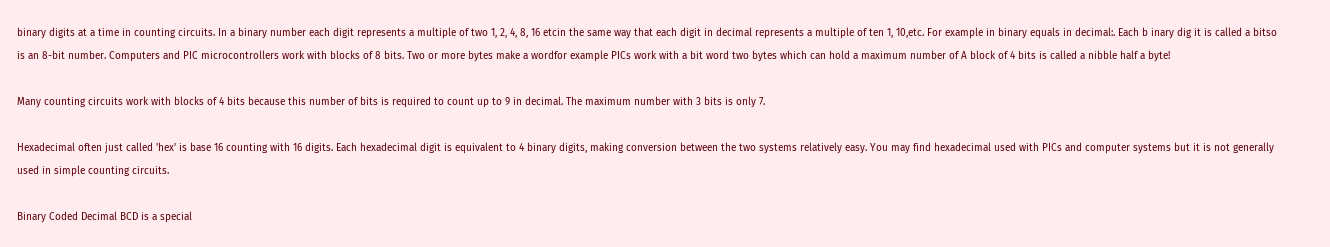binary digits at a time in counting circuits. In a binary number each digit represents a multiple of two 1, 2, 4, 8, 16 etcin the same way that each digit in decimal represents a multiple of ten 1, 10,etc. For example in binary equals in decimal:. Each b inary dig it is called a bitso is an 8-bit number. Computers and PIC microcontrollers work with blocks of 8 bits. Two or more bytes make a wordfor example PICs work with a bit word two bytes which can hold a maximum number of A block of 4 bits is called a nibble half a byte!

Many counting circuits work with blocks of 4 bits because this number of bits is required to count up to 9 in decimal. The maximum number with 3 bits is only 7.

Hexadecimal often just called 'hex' is base 16 counting with 16 digits. Each hexadecimal digit is equivalent to 4 binary digits, making conversion between the two systems relatively easy. You may find hexadecimal used with PICs and computer systems but it is not generally used in simple counting circuits.

Binary Coded Decimal BCD is a special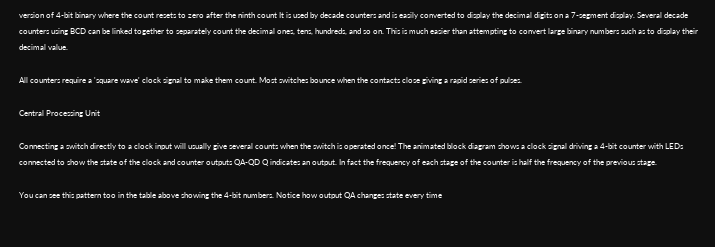version of 4-bit binary where the count resets to zero after the ninth count It is used by decade counters and is easily converted to display the decimal digits on a 7-segment display. Several decade counters using BCD can be linked together to separately count the decimal ones, tens, hundreds, and so on. This is much easier than attempting to convert large binary numbers such as to display their decimal value.

All counters require a 'square wave' clock signal to make them count. Most switches bounce when the contacts close giving a rapid series of pulses.

Central Processing Unit

Connecting a switch directly to a clock input will usually give several counts when the switch is operated once! The animated block diagram shows a clock signal driving a 4-bit counter with LEDs connected to show the state of the clock and counter outputs QA-QD Q indicates an output. In fact the frequency of each stage of the counter is half the frequency of the previous stage.

You can see this pattern too in the table above showing the 4-bit numbers. Notice how output QA changes state every time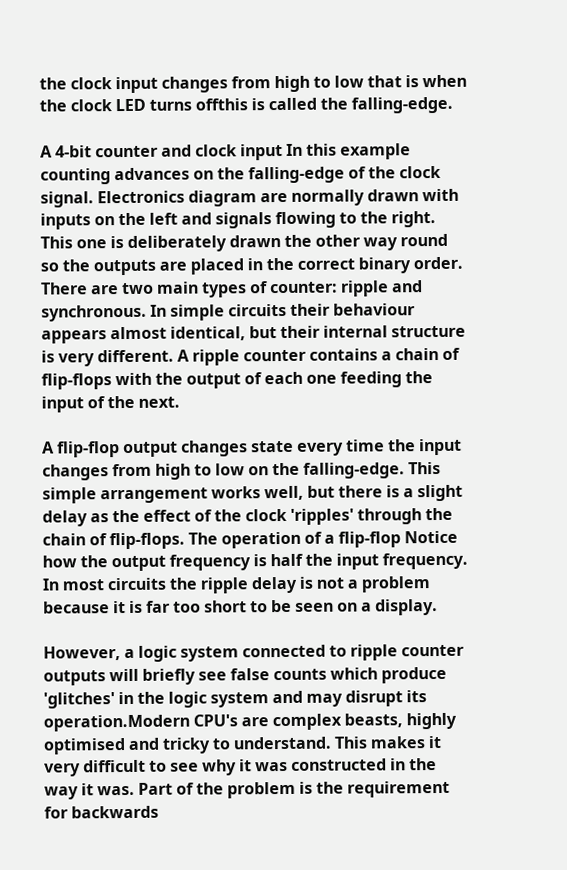the clock input changes from high to low that is when the clock LED turns offthis is called the falling-edge.

A 4-bit counter and clock input In this example counting advances on the falling-edge of the clock signal. Electronics diagram are normally drawn with inputs on the left and signals flowing to the right. This one is deliberately drawn the other way round so the outputs are placed in the correct binary order. There are two main types of counter: ripple and synchronous. In simple circuits their behaviour appears almost identical, but their internal structure is very different. A ripple counter contains a chain of flip-flops with the output of each one feeding the input of the next.

A flip-flop output changes state every time the input changes from high to low on the falling-edge. This simple arrangement works well, but there is a slight delay as the effect of the clock 'ripples' through the chain of flip-flops. The operation of a flip-flop Notice how the output frequency is half the input frequency. In most circuits the ripple delay is not a problem because it is far too short to be seen on a display.

However, a logic system connected to ripple counter outputs will briefly see false counts which produce 'glitches' in the logic system and may disrupt its operation.Modern CPU's are complex beasts, highly optimised and tricky to understand. This makes it very difficult to see why it was constructed in the way it was. Part of the problem is the requirement for backwards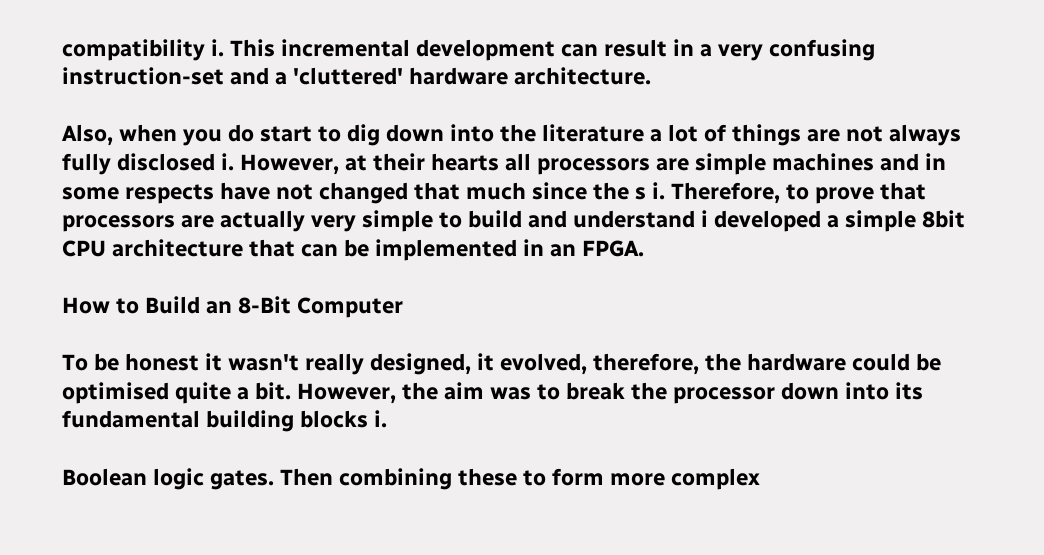compatibility i. This incremental development can result in a very confusing instruction-set and a 'cluttered' hardware architecture.

Also, when you do start to dig down into the literature a lot of things are not always fully disclosed i. However, at their hearts all processors are simple machines and in some respects have not changed that much since the s i. Therefore, to prove that processors are actually very simple to build and understand i developed a simple 8bit CPU architecture that can be implemented in an FPGA.

How to Build an 8-Bit Computer

To be honest it wasn't really designed, it evolved, therefore, the hardware could be optimised quite a bit. However, the aim was to break the processor down into its fundamental building blocks i.

Boolean logic gates. Then combining these to form more complex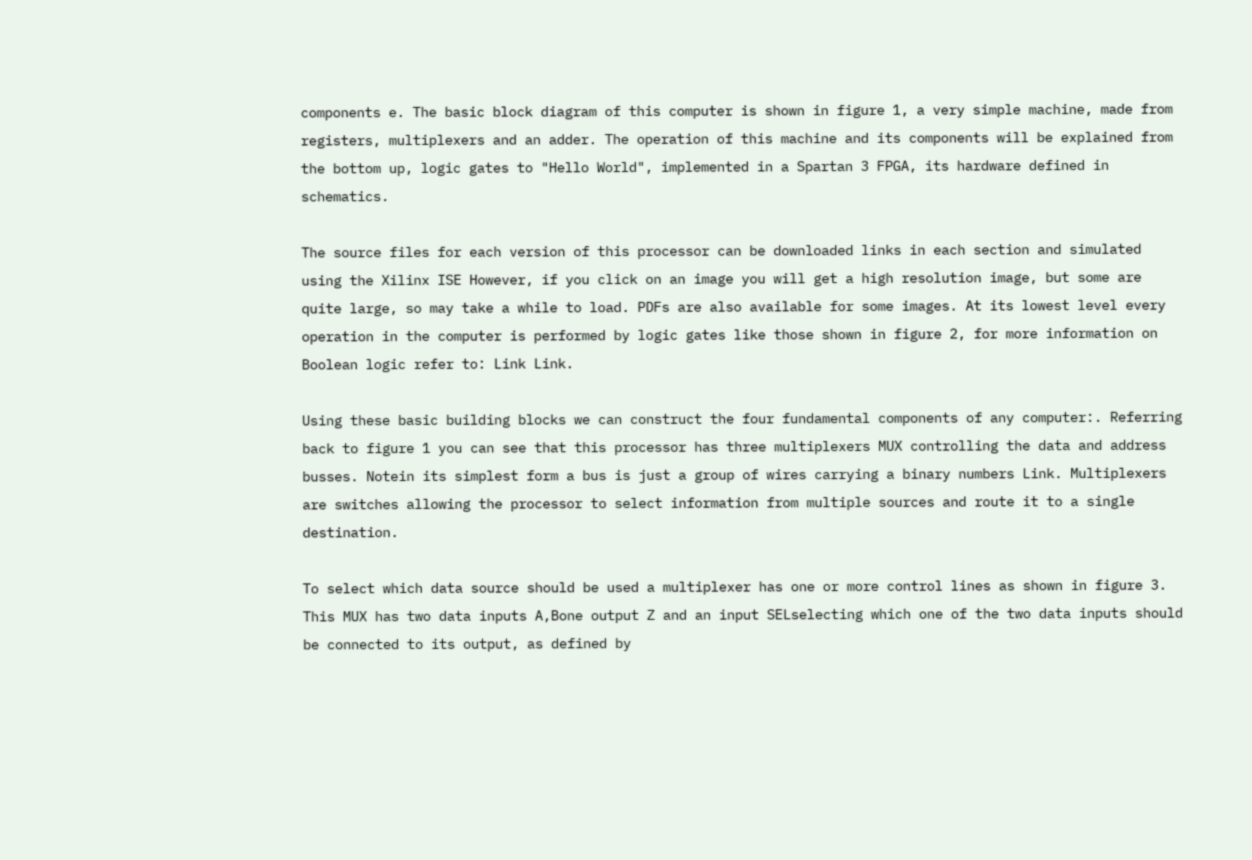components e. The basic block diagram of this computer is shown in figure 1, a very simple machine, made from registers, multiplexers and an adder. The operation of this machine and its components will be explained from the bottom up, logic gates to "Hello World", implemented in a Spartan 3 FPGA, its hardware defined in schematics.

The source files for each version of this processor can be downloaded links in each section and simulated using the Xilinx ISE However, if you click on an image you will get a high resolution image, but some are quite large, so may take a while to load. PDFs are also available for some images. At its lowest level every operation in the computer is performed by logic gates like those shown in figure 2, for more information on Boolean logic refer to: Link Link.

Using these basic building blocks we can construct the four fundamental components of any computer:. Referring back to figure 1 you can see that this processor has three multiplexers MUX controlling the data and address busses. Notein its simplest form a bus is just a group of wires carrying a binary numbers Link. Multiplexers are switches allowing the processor to select information from multiple sources and route it to a single destination.

To select which data source should be used a multiplexer has one or more control lines as shown in figure 3. This MUX has two data inputs A,Bone output Z and an input SELselecting which one of the two data inputs should be connected to its output, as defined by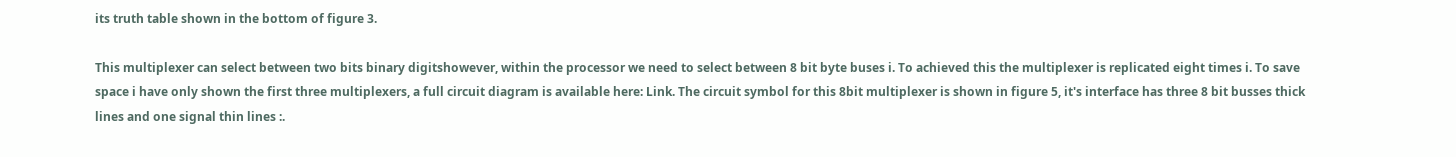its truth table shown in the bottom of figure 3.

This multiplexer can select between two bits binary digitshowever, within the processor we need to select between 8 bit byte buses i. To achieved this the multiplexer is replicated eight times i. To save space i have only shown the first three multiplexers, a full circuit diagram is available here: Link. The circuit symbol for this 8bit multiplexer is shown in figure 5, it's interface has three 8 bit busses thick lines and one signal thin lines :.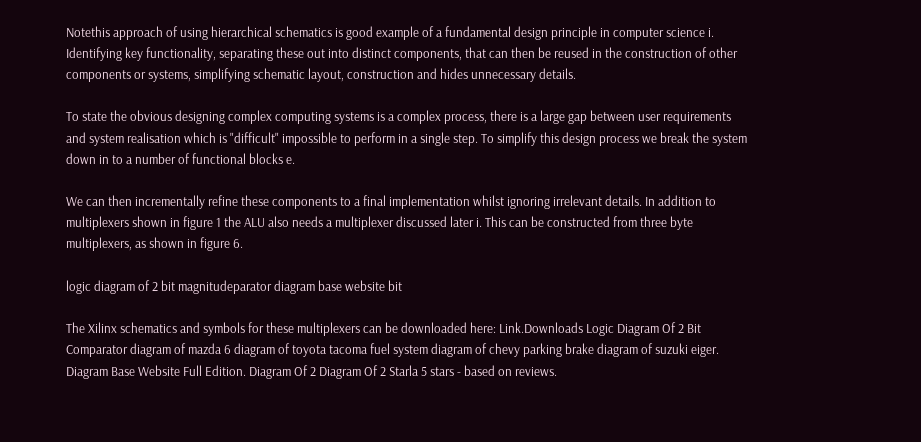Notethis approach of using hierarchical schematics is good example of a fundamental design principle in computer science i. Identifying key functionality, separating these out into distinct components, that can then be reused in the construction of other components or systems, simplifying schematic layout, construction and hides unnecessary details.

To state the obvious designing complex computing systems is a complex process, there is a large gap between user requirements and system realisation which is "difficult" impossible to perform in a single step. To simplify this design process we break the system down in to a number of functional blocks e.

We can then incrementally refine these components to a final implementation whilst ignoring irrelevant details. In addition to multiplexers shown in figure 1 the ALU also needs a multiplexer discussed later i. This can be constructed from three byte multiplexers, as shown in figure 6.

logic diagram of 2 bit magnitudeparator diagram base website bit

The Xilinx schematics and symbols for these multiplexers can be downloaded here: Link.Downloads Logic Diagram Of 2 Bit Comparator diagram of mazda 6 diagram of toyota tacoma fuel system diagram of chevy parking brake diagram of suzuki eiger. Diagram Base Website Full Edition. Diagram Of 2 Diagram Of 2 Starla 5 stars - based on reviews.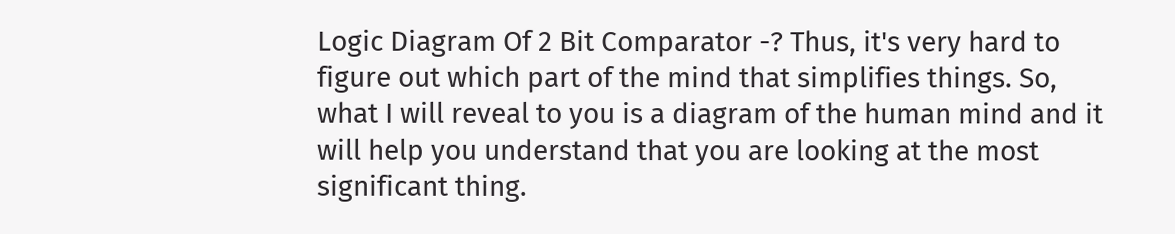Logic Diagram Of 2 Bit Comparator -? Thus, it's very hard to figure out which part of the mind that simplifies things. So, what I will reveal to you is a diagram of the human mind and it will help you understand that you are looking at the most significant thing.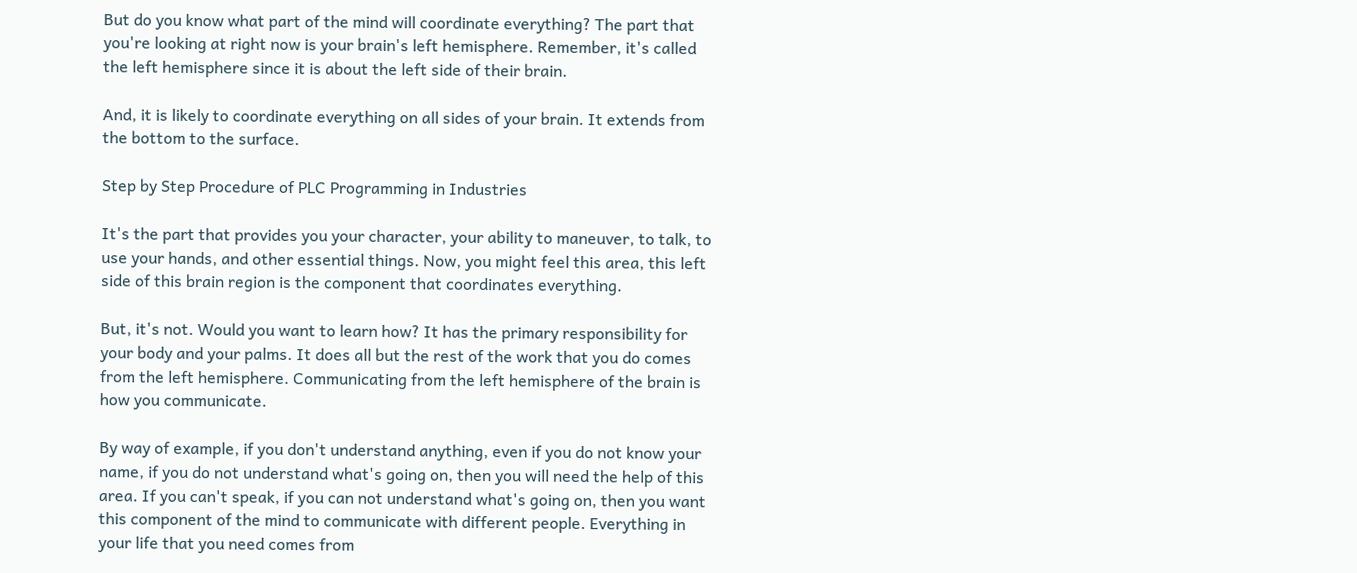But do you know what part of the mind will coordinate everything? The part that you're looking at right now is your brain's left hemisphere. Remember, it's called the left hemisphere since it is about the left side of their brain.

And, it is likely to coordinate everything on all sides of your brain. It extends from the bottom to the surface.

Step by Step Procedure of PLC Programming in Industries

It's the part that provides you your character, your ability to maneuver, to talk, to use your hands, and other essential things. Now, you might feel this area, this left side of this brain region is the component that coordinates everything.

But, it's not. Would you want to learn how? It has the primary responsibility for your body and your palms. It does all but the rest of the work that you do comes from the left hemisphere. Communicating from the left hemisphere of the brain is how you communicate.

By way of example, if you don't understand anything, even if you do not know your name, if you do not understand what's going on, then you will need the help of this area. If you can't speak, if you can not understand what's going on, then you want this component of the mind to communicate with different people. Everything in your life that you need comes from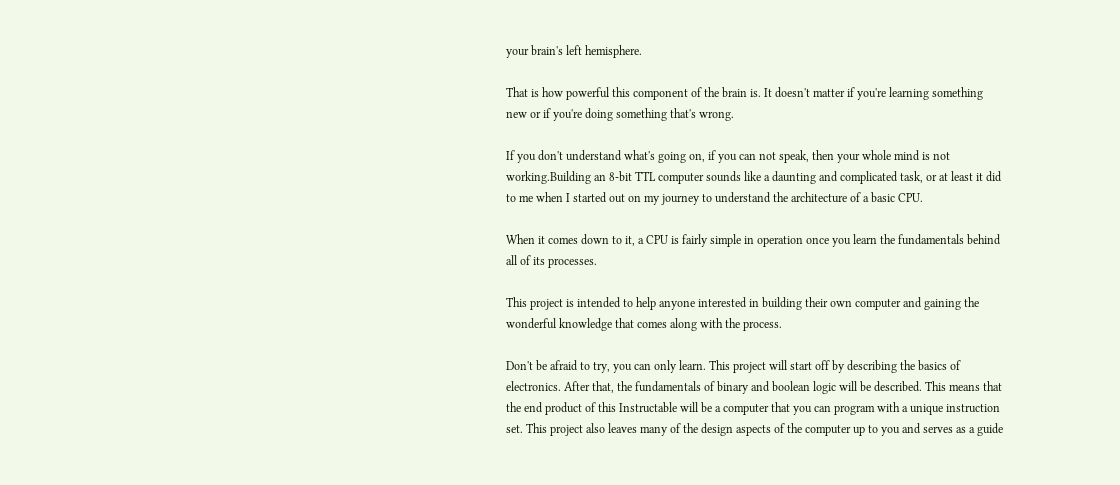your brain's left hemisphere.

That is how powerful this component of the brain is. It doesn't matter if you're learning something new or if you're doing something that's wrong.

If you don't understand what's going on, if you can not speak, then your whole mind is not working.Building an 8-bit TTL computer sounds like a daunting and complicated task, or at least it did to me when I started out on my journey to understand the architecture of a basic CPU.

When it comes down to it, a CPU is fairly simple in operation once you learn the fundamentals behind all of its processes.

This project is intended to help anyone interested in building their own computer and gaining the wonderful knowledge that comes along with the process.

Don't be afraid to try, you can only learn. This project will start off by describing the basics of electronics. After that, the fundamentals of binary and boolean logic will be described. This means that the end product of this Instructable will be a computer that you can program with a unique instruction set. This project also leaves many of the design aspects of the computer up to you and serves as a guide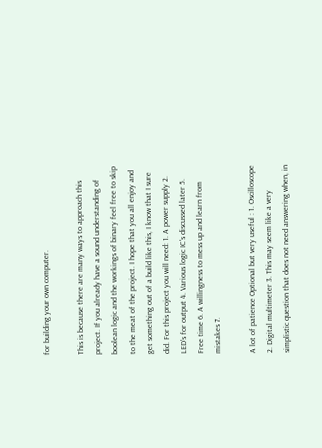for building your own computer.

This is because there are many ways to approach this project. If you already have a sound understanding of boolean logic and the workings of binary feel free to skip to the meat of the project. I hope that you all enjoy and get something out of a build like this, I know that I sure did. For this project you will need: 1. A power supply 2. LED's for output 4. Various logic IC's discussed later 5. Free time 6. A willingness to mess up and learn from mistakes 7.

A lot of patience Optional but very useful : 1. Oscilloscope 2. Digital multimeter 3. This may seem like a very simplistic question that does not need answering when, in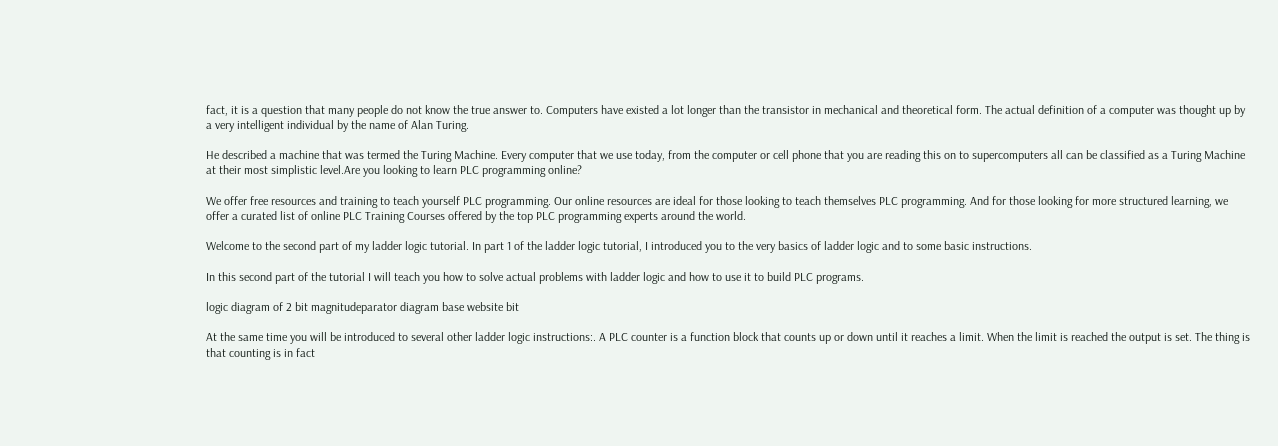fact, it is a question that many people do not know the true answer to. Computers have existed a lot longer than the transistor in mechanical and theoretical form. The actual definition of a computer was thought up by a very intelligent individual by the name of Alan Turing.

He described a machine that was termed the Turing Machine. Every computer that we use today, from the computer or cell phone that you are reading this on to supercomputers all can be classified as a Turing Machine at their most simplistic level.Are you looking to learn PLC programming online?

We offer free resources and training to teach yourself PLC programming. Our online resources are ideal for those looking to teach themselves PLC programming. And for those looking for more structured learning, we offer a curated list of online PLC Training Courses offered by the top PLC programming experts around the world.

Welcome to the second part of my ladder logic tutorial. In part 1 of the ladder logic tutorial, I introduced you to the very basics of ladder logic and to some basic instructions.

In this second part of the tutorial I will teach you how to solve actual problems with ladder logic and how to use it to build PLC programs.

logic diagram of 2 bit magnitudeparator diagram base website bit

At the same time you will be introduced to several other ladder logic instructions:. A PLC counter is a function block that counts up or down until it reaches a limit. When the limit is reached the output is set. The thing is that counting is in fact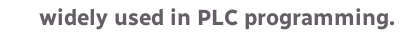widely used in PLC programming.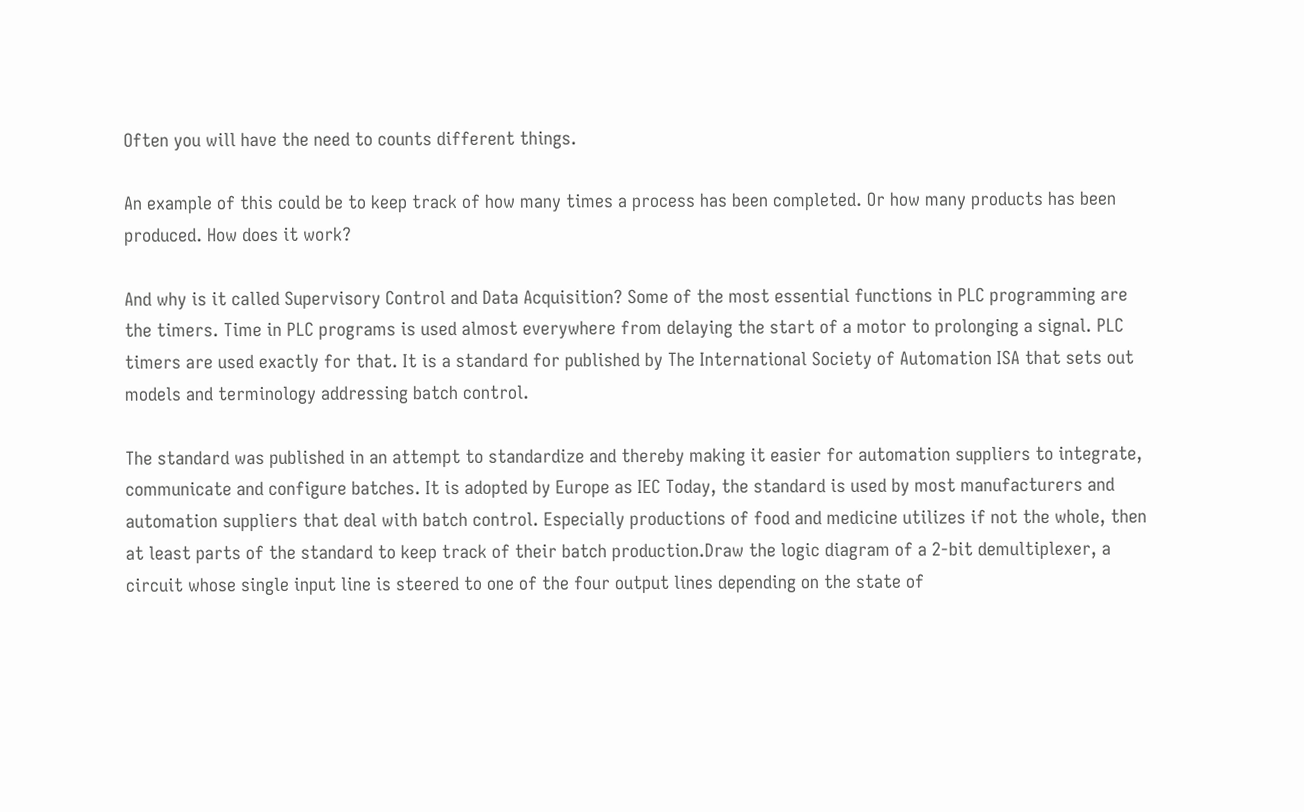Often you will have the need to counts different things.

An example of this could be to keep track of how many times a process has been completed. Or how many products has been produced. How does it work?

And why is it called Supervisory Control and Data Acquisition? Some of the most essential functions in PLC programming are the timers. Time in PLC programs is used almost everywhere from delaying the start of a motor to prolonging a signal. PLC timers are used exactly for that. It is a standard for published by The International Society of Automation ISA that sets out models and terminology addressing batch control.

The standard was published in an attempt to standardize and thereby making it easier for automation suppliers to integrate, communicate and configure batches. It is adopted by Europe as IEC Today, the standard is used by most manufacturers and automation suppliers that deal with batch control. Especially productions of food and medicine utilizes if not the whole, then at least parts of the standard to keep track of their batch production.Draw the logic diagram of a 2-bit demultiplexer, a circuit whose single input line is steered to one of the four output lines depending on the state of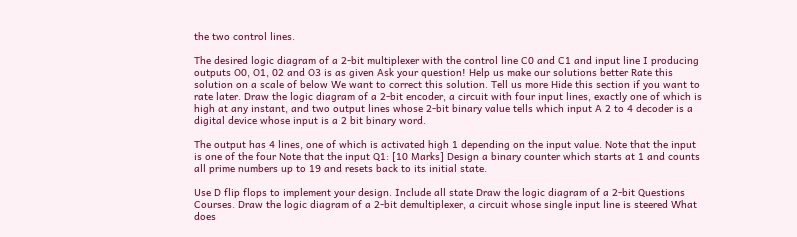the two control lines.

The desired logic diagram of a 2-bit multiplexer with the control line C0 and C1 and input line I producing outputs O0, O1, 02 and O3 is as given Ask your question! Help us make our solutions better Rate this solution on a scale of below We want to correct this solution. Tell us more Hide this section if you want to rate later. Draw the logic diagram of a 2-bit encoder, a circuit with four input lines, exactly one of which is high at any instant, and two output lines whose 2-bit binary value tells which input A 2 to 4 decoder is a digital device whose input is a 2 bit binary word.

The output has 4 lines, one of which is activated high 1 depending on the input value. Note that the input is one of the four Note that the input Q1: [10 Marks] Design a binary counter which starts at 1 and counts all prime numbers up to 19 and resets back to its initial state.

Use D flip flops to implement your design. Include all state Draw the logic diagram of a 2-bit Questions Courses. Draw the logic diagram of a 2-bit demultiplexer, a circuit whose single input line is steered What does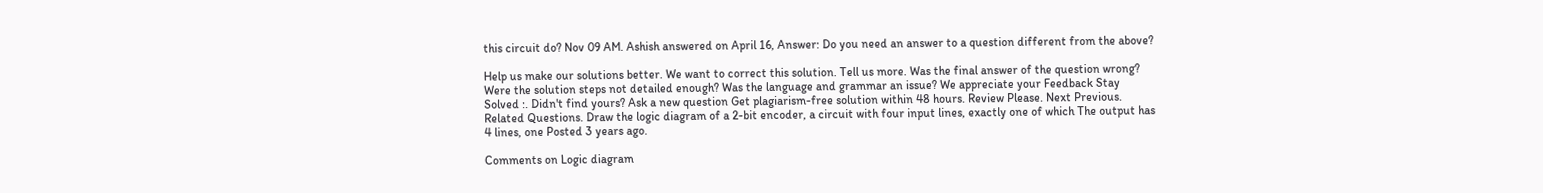this circuit do? Nov 09 AM. Ashish answered on April 16, Answer: Do you need an answer to a question different from the above?

Help us make our solutions better. We want to correct this solution. Tell us more. Was the final answer of the question wrong? Were the solution steps not detailed enough? Was the language and grammar an issue? We appreciate your Feedback Stay Solved :. Didn't find yours? Ask a new question Get plagiarism-free solution within 48 hours. Review Please. Next Previous. Related Questions. Draw the logic diagram of a 2-bit encoder, a circuit with four input lines, exactly one of which The output has 4 lines, one Posted 3 years ago.

Comments on Logic diagram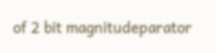of 2 bit magnitudeparator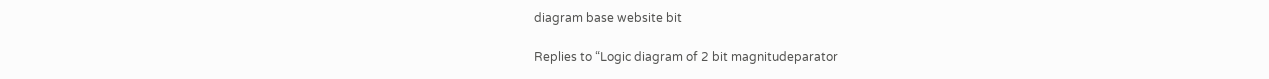diagram base website bit

Replies to “Logic diagram of 2 bit magnitudeparator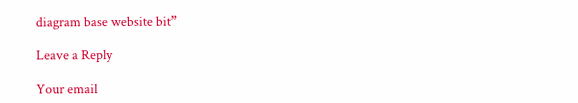diagram base website bit”

Leave a Reply

Your email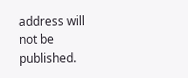address will not be published.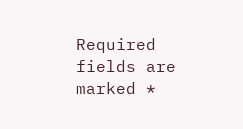Required fields are marked *